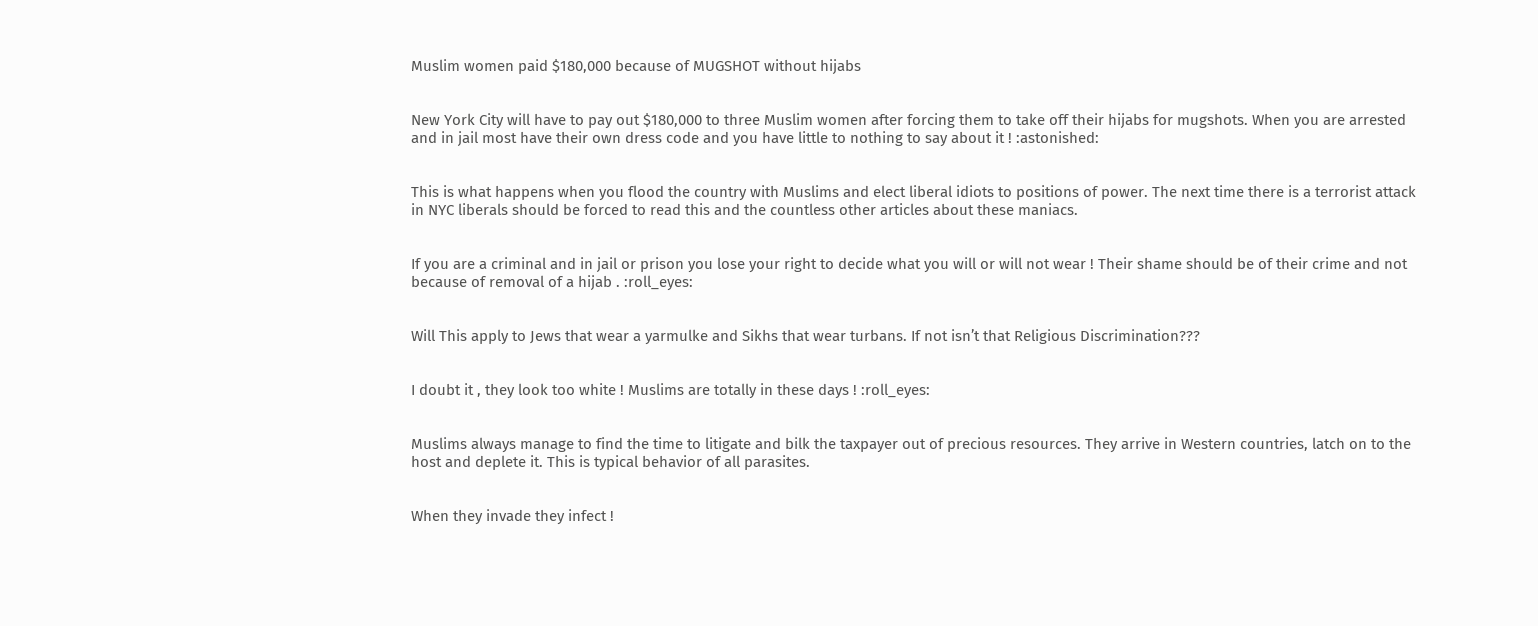Muslim women paid $180,000 because of MUGSHOT without hijabs


New York City will have to pay out $180,000 to three Muslim women after forcing them to take off their hijabs for mugshots. When you are arrested and in jail most have their own dress code and you have little to nothing to say about it ! :astonished:


This is what happens when you flood the country with Muslims and elect liberal idiots to positions of power. The next time there is a terrorist attack in NYC liberals should be forced to read this and the countless other articles about these maniacs.


If you are a criminal and in jail or prison you lose your right to decide what you will or will not wear ! Their shame should be of their crime and not because of removal of a hijab . :roll_eyes:


Will This apply to Jews that wear a yarmulke and Sikhs that wear turbans. If not isn’t that Religious Discrimination???


I doubt it , they look too white ! Muslims are totally in these days ! :roll_eyes:


Muslims always manage to find the time to litigate and bilk the taxpayer out of precious resources. They arrive in Western countries, latch on to the host and deplete it. This is typical behavior of all parasites.


When they invade they infect !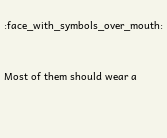:face_with_symbols_over_mouth:


Most of them should wear a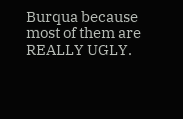Burqua because most of them are REALLY UGLY.